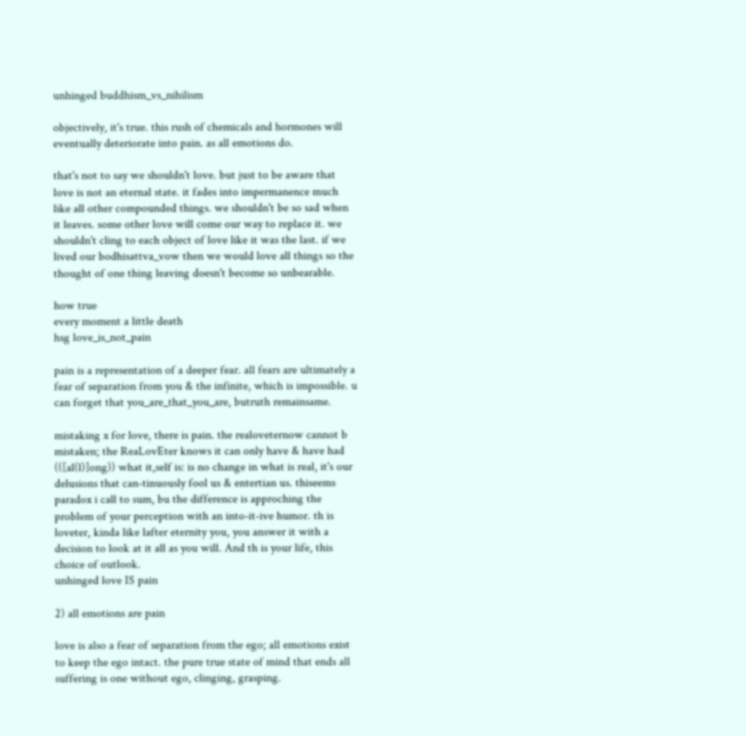unhinged buddhism_vs_nihilism

objectively, it's true. this rush of chemicals and hormones will eventually deteriorate into pain. as all emotions do.

that's not to say we shouldn't love. but just to be aware that love is not an eternal state. it fades into impermanence much like all other compounded things. we shouldn't be so sad when it leaves. some other love will come our way to replace it. we shouldn't cling to each object of love like it was the last. if we lived our bodhisattva_vow then we would love all things so the thought of one thing leaving doesn't become so unbearable.

how true
every moment a little death
hsg love_is_not_pain

pain is a representation of a deeper fear. all fears are ultimately a fear of separation from you & the infinite, which is impossible. u can forget that you_are_that_you_are, butruth remainsame.

mistaking x for love, there is pain. the realoveternow cannot b mistaken; the ReaLovEter knows it can only have & have had (([al(l)]ong)) what it,self is: is no change in what is real, it's our delusions that can-tinuously fool us & entertian us. thiseems paradox i call to sum, bu the difference is approching the problem of your perception with an into-it-ive humor. th is loveter, kinda like lafter eternity you, you answer it with a decision to look at it all as you will. And th is your life, this choice of outlook.
unhinged love IS pain

2) all emotions are pain

love is also a fear of separation from the ego; all emotions exist to keep the ego intact. the pure true state of mind that ends all suffering is one without ego, clinging, grasping.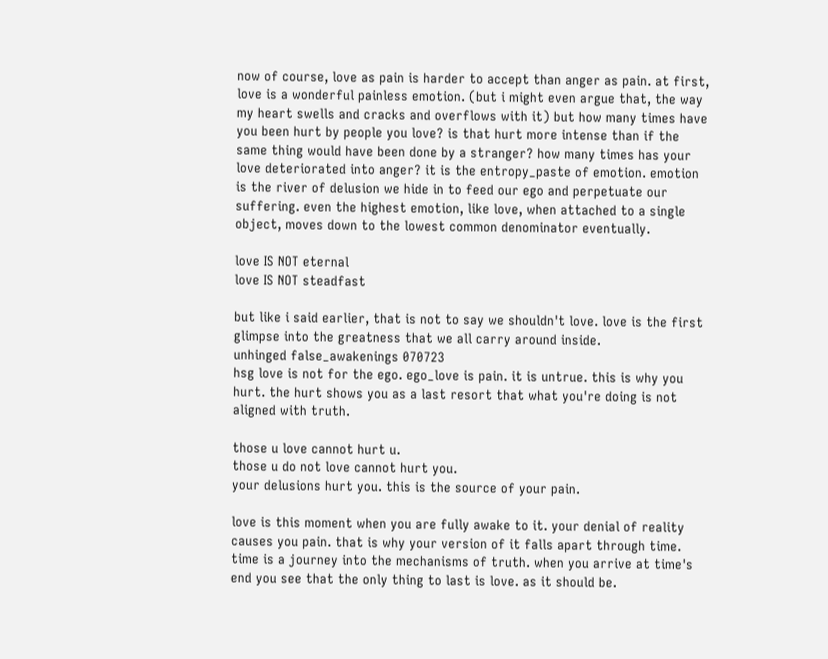now of course, love as pain is harder to accept than anger as pain. at first, love is a wonderful painless emotion. (but i might even argue that, the way my heart swells and cracks and overflows with it) but how many times have you been hurt by people you love? is that hurt more intense than if the same thing would have been done by a stranger? how many times has your love deteriorated into anger? it is the entropy_paste of emotion. emotion is the river of delusion we hide in to feed our ego and perpetuate our suffering. even the highest emotion, like love, when attached to a single object, moves down to the lowest common denominator eventually.

love IS NOT eternal
love IS NOT steadfast

but like i said earlier, that is not to say we shouldn't love. love is the first glimpse into the greatness that we all carry around inside.
unhinged false_awakenings 070723
hsg love is not for the ego. ego_love is pain. it is untrue. this is why you hurt. the hurt shows you as a last resort that what you're doing is not aligned with truth.

those u love cannot hurt u.
those u do not love cannot hurt you.
your delusions hurt you. this is the source of your pain.

love is this moment when you are fully awake to it. your denial of reality causes you pain. that is why your version of it falls apart through time. time is a journey into the mechanisms of truth. when you arrive at time's end you see that the only thing to last is love. as it should be.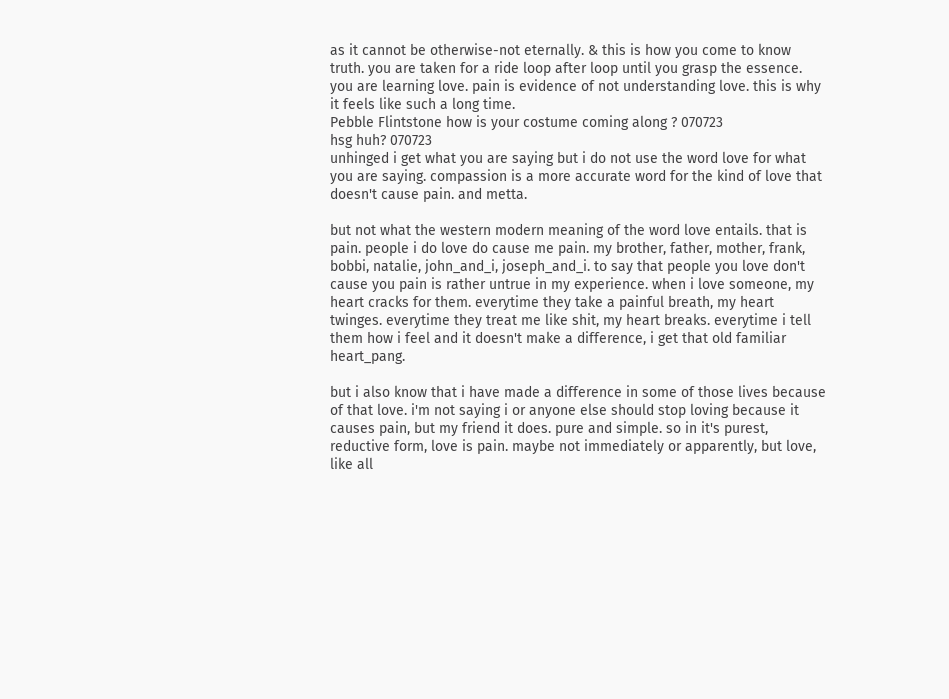as it cannot be otherwise-not eternally. & this is how you come to know truth. you are taken for a ride loop after loop until you grasp the essence. you are learning love. pain is evidence of not understanding love. this is why it feels like such a long time.
Pebble Flintstone how is your costume coming along ? 070723
hsg huh? 070723
unhinged i get what you are saying but i do not use the word love for what you are saying. compassion is a more accurate word for the kind of love that doesn't cause pain. and metta.

but not what the western modern meaning of the word love entails. that is pain. people i do love do cause me pain. my brother, father, mother, frank, bobbi, natalie, john_and_i, joseph_and_i. to say that people you love don't cause you pain is rather untrue in my experience. when i love someone, my heart cracks for them. everytime they take a painful breath, my heart twinges. everytime they treat me like shit, my heart breaks. everytime i tell them how i feel and it doesn't make a difference, i get that old familiar heart_pang.

but i also know that i have made a difference in some of those lives because of that love. i'm not saying i or anyone else should stop loving because it causes pain, but my friend it does. pure and simple. so in it's purest, reductive form, love is pain. maybe not immediately or apparently, but love, like all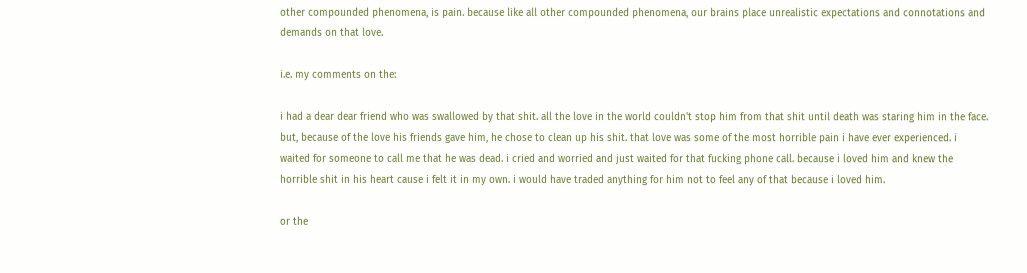other compounded phenomena, is pain. because like all other compounded phenomena, our brains place unrealistic expectations and connotations and demands on that love.

i.e. my comments on the:

i had a dear dear friend who was swallowed by that shit. all the love in the world couldn't stop him from that shit until death was staring him in the face. but, because of the love his friends gave him, he chose to clean up his shit. that love was some of the most horrible pain i have ever experienced. i waited for someone to call me that he was dead. i cried and worried and just waited for that fucking phone call. because i loved him and knew the horrible shit in his heart cause i felt it in my own. i would have traded anything for him not to feel any of that because i loved him.

or the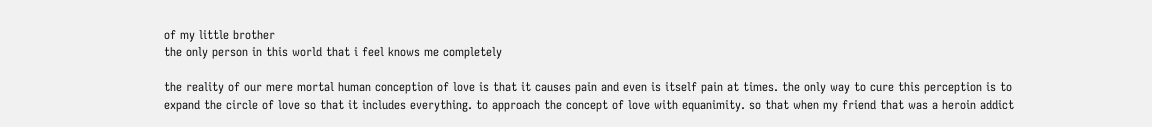of my little brother
the only person in this world that i feel knows me completely

the reality of our mere mortal human conception of love is that it causes pain and even is itself pain at times. the only way to cure this perception is to expand the circle of love so that it includes everything. to approach the concept of love with equanimity. so that when my friend that was a heroin addict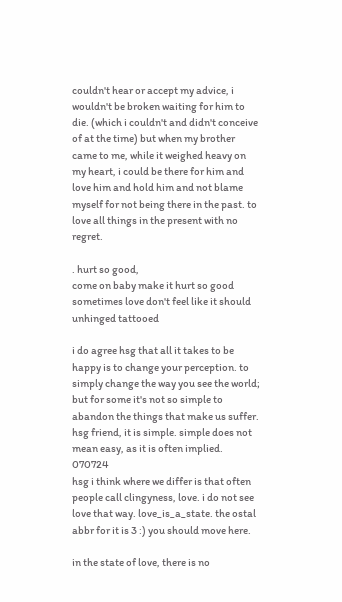couldn't hear or accept my advice, i wouldn't be broken waiting for him to die. (which i couldn't and didn't conceive of at the time) but when my brother came to me, while it weighed heavy on my heart, i could be there for him and love him and hold him and not blame myself for not being there in the past. to love all things in the present with no regret.

. hurt so good,
come on baby make it hurt so good
sometimes love don't feel like it should
unhinged tattooed

i do agree hsg that all it takes to be happy is to change your perception. to simply change the way you see the world; but for some it's not so simple to abandon the things that make us suffer.
hsg friend, it is simple. simple does not mean easy, as it is often implied. 070724
hsg i think where we differ is that often people call clingyness, love. i do not see love that way. love_is_a_state. the ostal abbr for it is 3 :) you should move here.

in the state of love, there is no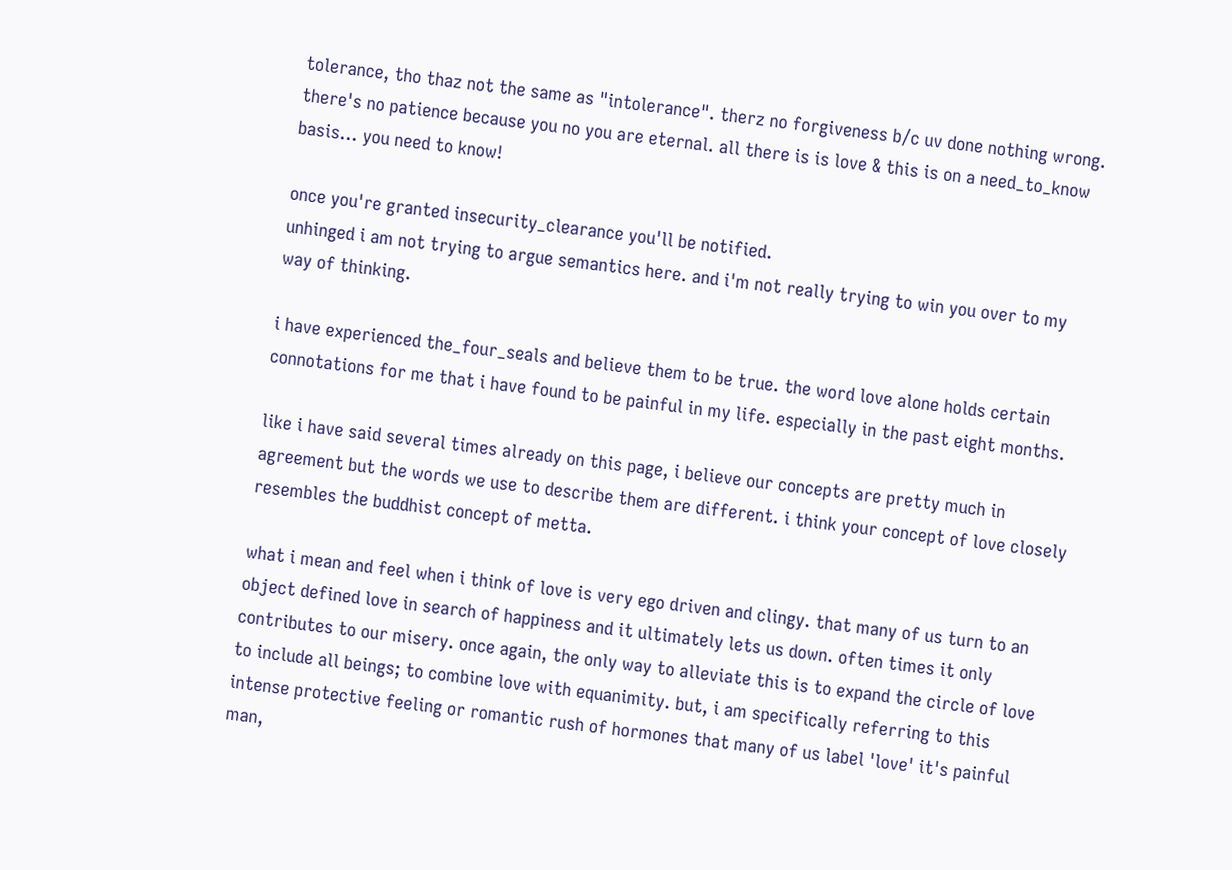tolerance, tho thaz not the same as "intolerance". therz no forgiveness b/c uv done nothing wrong. there's no patience because you no you are eternal. all there is is love & this is on a need_to_know basis... you need to know!

once you're granted insecurity_clearance you'll be notified.
unhinged i am not trying to argue semantics here. and i'm not really trying to win you over to my way of thinking.

i have experienced the_four_seals and believe them to be true. the word love alone holds certain connotations for me that i have found to be painful in my life. especially in the past eight months.

like i have said several times already on this page, i believe our concepts are pretty much in agreement but the words we use to describe them are different. i think your concept of love closely resembles the buddhist concept of metta.

what i mean and feel when i think of love is very ego driven and clingy. that many of us turn to an object defined love in search of happiness and it ultimately lets us down. often times it only contributes to our misery. once again, the only way to alleviate this is to expand the circle of love to include all beings; to combine love with equanimity. but, i am specifically referring to this intense protective feeling or romantic rush of hormones that many of us label 'love' it's painful man,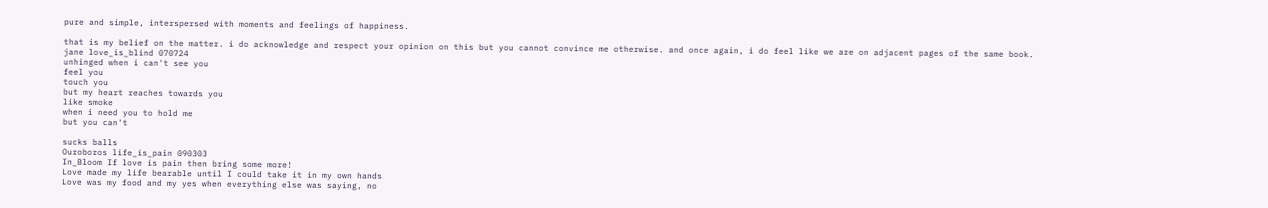pure and simple, interspersed with moments and feelings of happiness.

that is my belief on the matter. i do acknowledge and respect your opinion on this but you cannot convince me otherwise. and once again, i do feel like we are on adjacent pages of the same book.
jane love_is_blind 070724
unhinged when i can't see you
feel you
touch you
but my heart reaches towards you
like smoke
when i need you to hold me
but you can't

sucks balls
Ouroboros life_is_pain 090303
In_Bloom If love is pain then bring some more!
Love made my life bearable until I could take it in my own hands
Love was my food and my yes when everything else was saying, no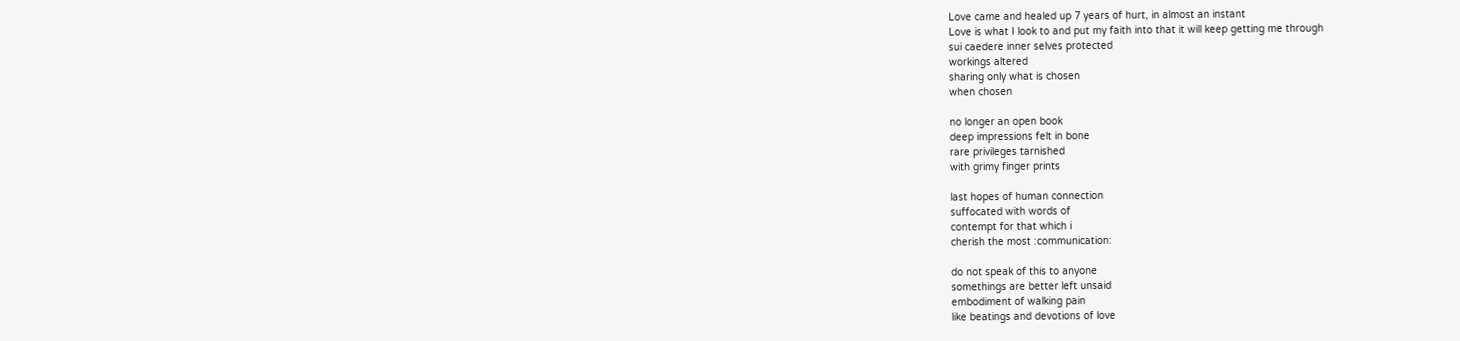Love came and healed up 7 years of hurt, in almost an instant
Love is what I look to and put my faith into that it will keep getting me through
sui caedere inner selves protected
workings altered
sharing only what is chosen
when chosen

no longer an open book
deep impressions felt in bone
rare privileges tarnished
with grimy finger prints

last hopes of human connection
suffocated with words of
contempt for that which i
cherish the most :communication:

do not speak of this to anyone
somethings are better left unsaid
embodiment of walking pain
like beatings and devotions of love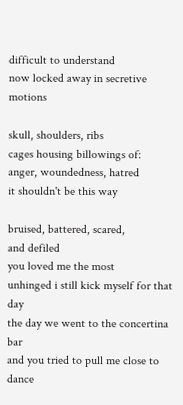difficult to understand
now locked away in secretive motions

skull, shoulders, ribs
cages housing billowings of:
anger, woundedness, hatred
it shouldn't be this way

bruised, battered, scared,
and defiled
you loved me the most
unhinged i still kick myself for that day
the day we went to the concertina bar
and you tried to pull me close to dance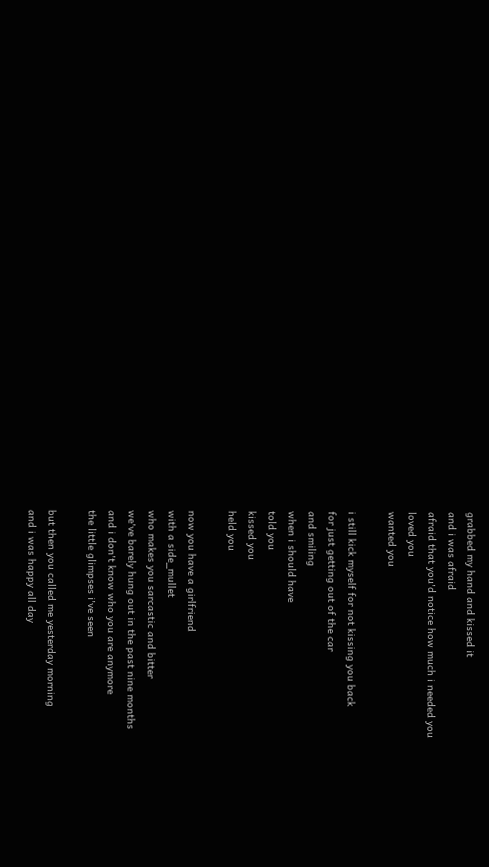grabbed my hand and kissed it
and i was afraid
afraid that you'd notice how much i needed you
loved you
wanted you

i still kick myself for not kissing you back
for just getting out of the car
and smiling
when i should have
told you
kissed you
held you

now you have a girlfriend
with a side_mullet
who makes you sarcastic and bitter
we've barely hung out in the past nine months
and i don't know who you are anymore
the little glimpses i've seen

but then you called me yesterday morning
and i was happy all day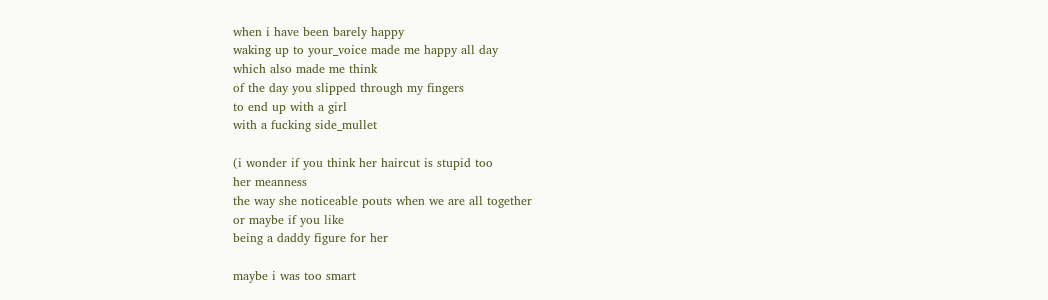when i have been barely happy
waking up to your_voice made me happy all day
which also made me think
of the day you slipped through my fingers
to end up with a girl
with a fucking side_mullet

(i wonder if you think her haircut is stupid too
her meanness
the way she noticeable pouts when we are all together
or maybe if you like
being a daddy figure for her

maybe i was too smart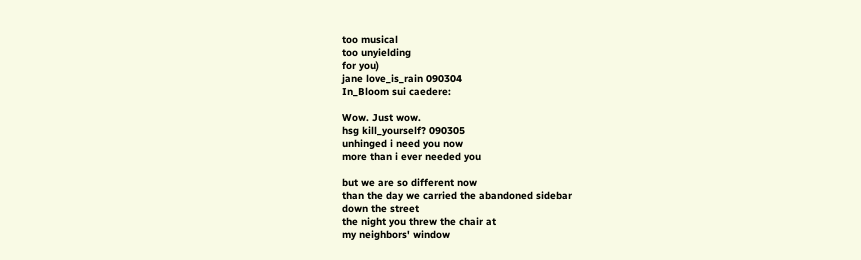too musical
too unyielding
for you)
jane love_is_rain 090304
In_Bloom sui caedere:

Wow. Just wow.
hsg kill_yourself? 090305
unhinged i need you now
more than i ever needed you

but we are so different now
than the day we carried the abandoned sidebar
down the street
the night you threw the chair at
my neighbors' window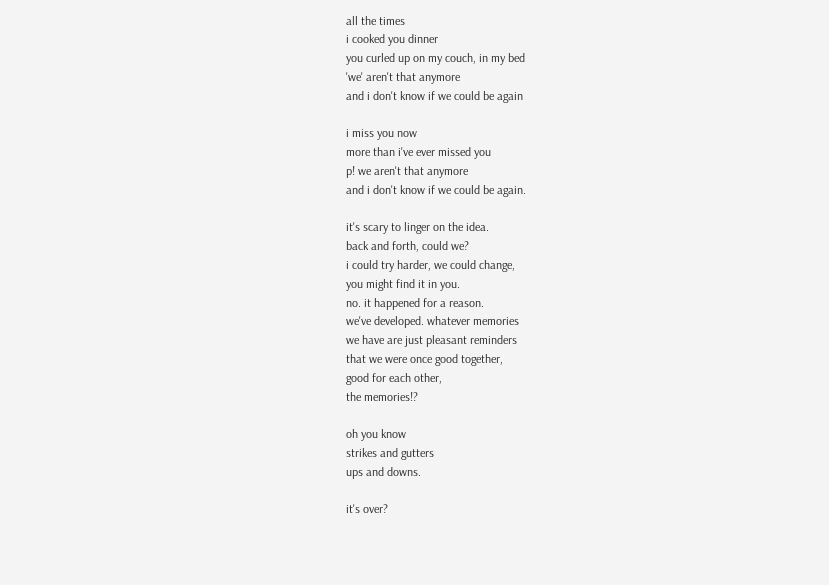all the times
i cooked you dinner
you curled up on my couch, in my bed
'we' aren't that anymore
and i don't know if we could be again

i miss you now
more than i've ever missed you
p! we aren't that anymore
and i don't know if we could be again.

it's scary to linger on the idea.
back and forth, could we?
i could try harder, we could change,
you might find it in you.
no. it happened for a reason.
we've developed. whatever memories
we have are just pleasant reminders
that we were once good together,
good for each other,
the memories!?

oh you know
strikes and gutters
ups and downs.

it's over?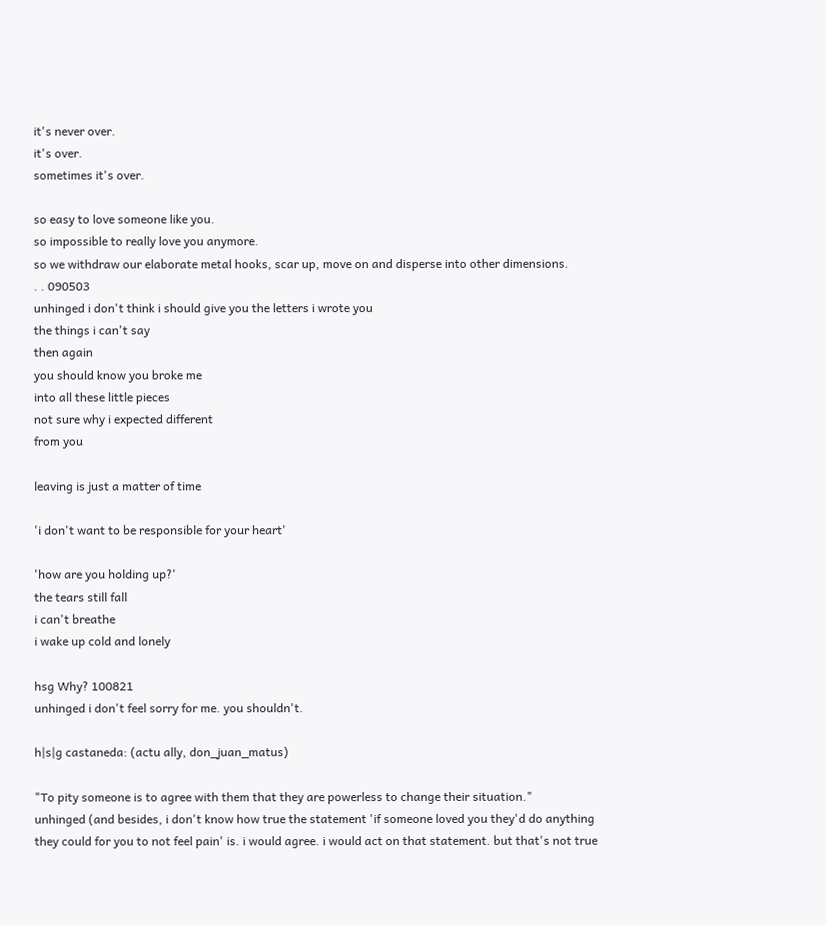it's never over.
it's over.
sometimes it's over.

so easy to love someone like you.
so impossible to really love you anymore.
so we withdraw our elaborate metal hooks, scar up, move on and disperse into other dimensions.
. . 090503
unhinged i don't think i should give you the letters i wrote you
the things i can't say
then again
you should know you broke me
into all these little pieces
not sure why i expected different
from you

leaving is just a matter of time

'i don't want to be responsible for your heart'

'how are you holding up?'
the tears still fall
i can't breathe
i wake up cold and lonely

hsg Why? 100821
unhinged i don't feel sorry for me. you shouldn't.

h|s|g castaneda: (actu ally, don_juan_matus)

"To pity someone is to agree with them that they are powerless to change their situation."
unhinged (and besides, i don't know how true the statement 'if someone loved you they'd do anything they could for you to not feel pain' is. i would agree. i would act on that statement. but that's not true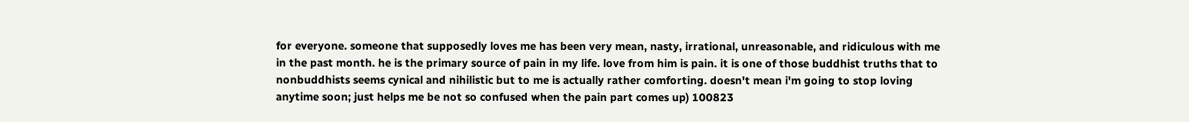for everyone. someone that supposedly loves me has been very mean, nasty, irrational, unreasonable, and ridiculous with me in the past month. he is the primary source of pain in my life. love from him is pain. it is one of those buddhist truths that to nonbuddhists seems cynical and nihilistic but to me is actually rather comforting. doesn't mean i'm going to stop loving anytime soon; just helps me be not so confused when the pain part comes up) 100823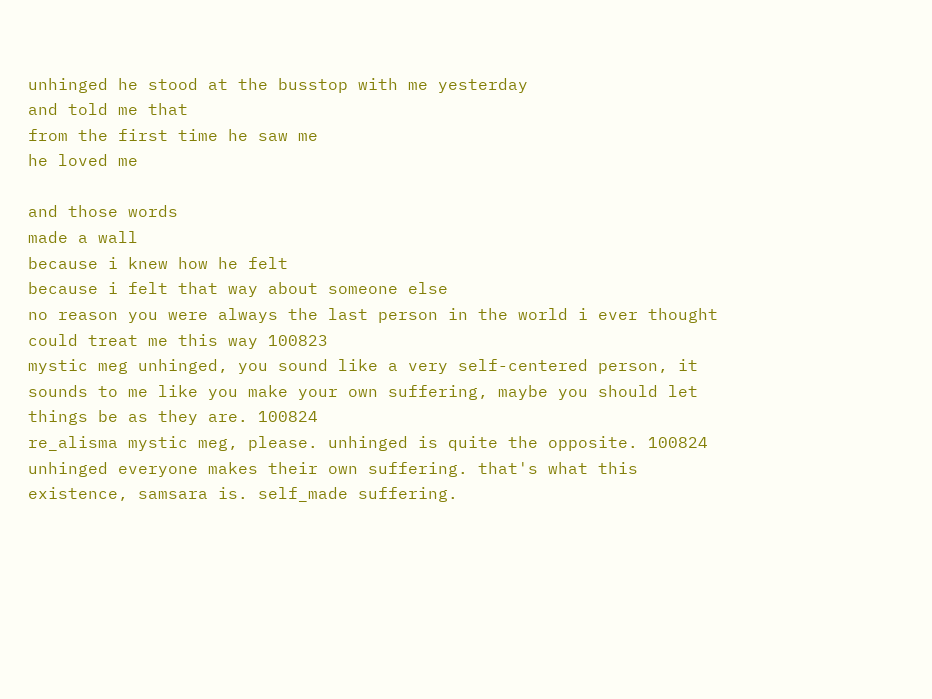unhinged he stood at the busstop with me yesterday
and told me that
from the first time he saw me
he loved me

and those words
made a wall
because i knew how he felt
because i felt that way about someone else
no reason you were always the last person in the world i ever thought could treat me this way 100823
mystic meg unhinged, you sound like a very self-centered person, it sounds to me like you make your own suffering, maybe you should let things be as they are. 100824
re_alisma mystic meg, please. unhinged is quite the opposite. 100824
unhinged everyone makes their own suffering. that's what this existence, samsara is. self_made suffering.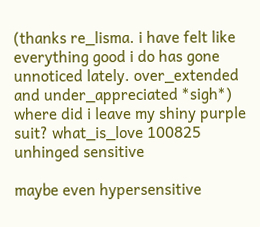(thanks re_lisma. i have felt like everything good i do has gone unnoticed lately. over_extended and under_appreciated *sigh*)
where did i leave my shiny purple suit? what_is_love 100825
unhinged sensitive

maybe even hypersensitive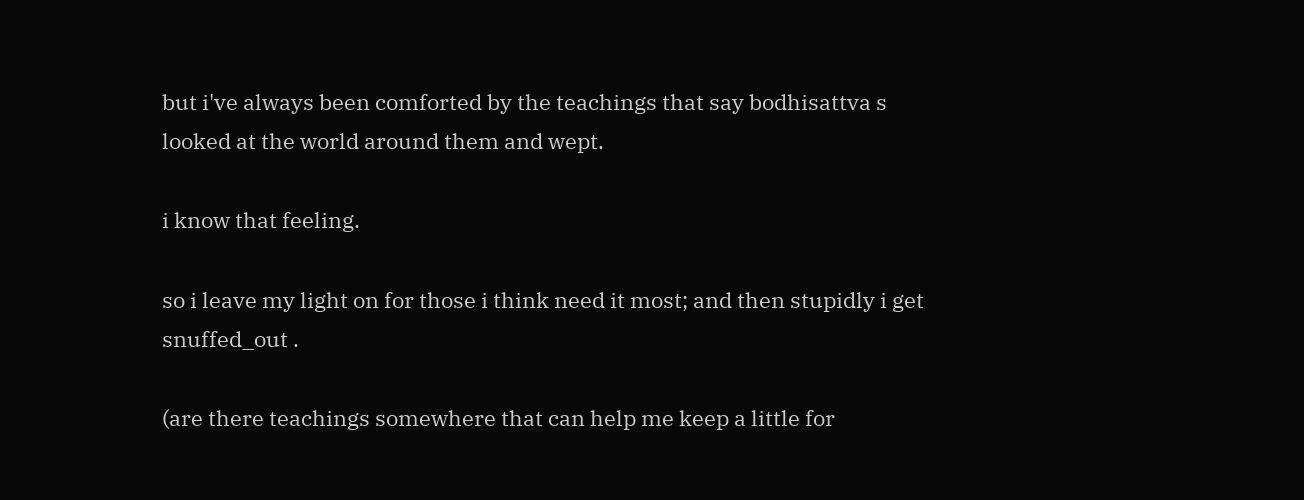but i've always been comforted by the teachings that say bodhisattva s looked at the world around them and wept.

i know that feeling.

so i leave my light on for those i think need it most; and then stupidly i get snuffed_out .

(are there teachings somewhere that can help me keep a little for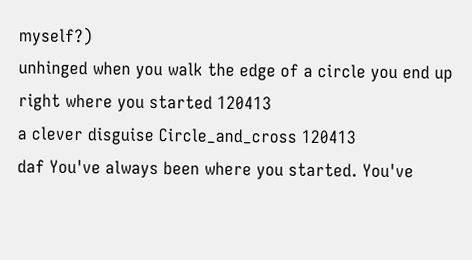myself?)
unhinged when you walk the edge of a circle you end up right where you started 120413
a clever disguise Circle_and_cross 120413
daf You've always been where you started. You've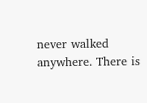never walked anywhere. There is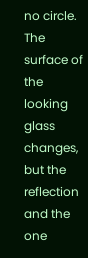no circle. The surface of the looking glass changes, but the reflection and the one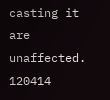casting it are unaffected. 120414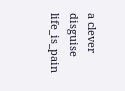a clever disguise life_is_pain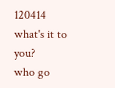120414
what's it to you?
who go